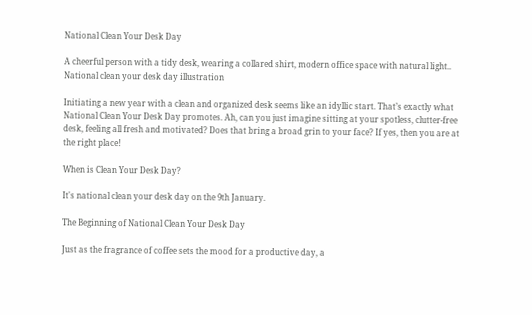National Clean Your Desk Day

A cheerful person with a tidy desk, wearing a collared shirt, modern office space with natural light..
National clean your desk day illustration

Initiating a new year with a clean and organized desk seems like an idyllic start. That’s exactly what National Clean Your Desk Day promotes. Ah, can you just imagine sitting at your spotless, clutter-free desk, feeling all fresh and motivated? Does that bring a broad grin to your face? If yes, then you are at the right place!

When is Clean Your Desk Day?

It's national clean your desk day on the 9th January.

The Beginning of National Clean Your Desk Day

Just as the fragrance of coffee sets the mood for a productive day, a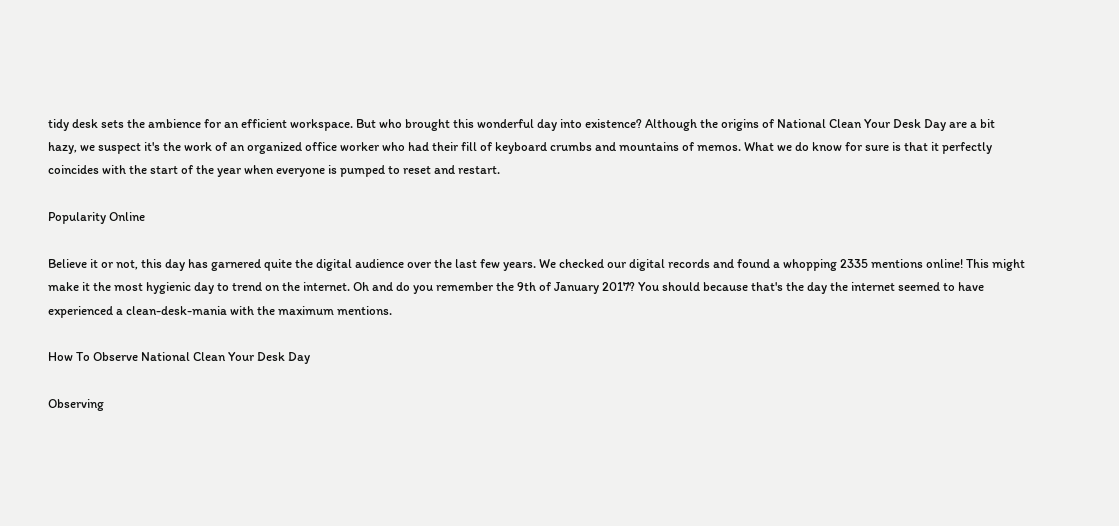tidy desk sets the ambience for an efficient workspace. But who brought this wonderful day into existence? Although the origins of National Clean Your Desk Day are a bit hazy, we suspect it's the work of an organized office worker who had their fill of keyboard crumbs and mountains of memos. What we do know for sure is that it perfectly coincides with the start of the year when everyone is pumped to reset and restart.

Popularity Online

Believe it or not, this day has garnered quite the digital audience over the last few years. We checked our digital records and found a whopping 2335 mentions online! This might make it the most hygienic day to trend on the internet. Oh and do you remember the 9th of January 2017? You should because that's the day the internet seemed to have experienced a clean-desk-mania with the maximum mentions.

How To Observe National Clean Your Desk Day

Observing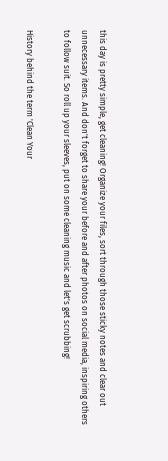this day is pretty simple, get cleaning! Organize your files, sort through those sticky notes and clear out unnecessary items. And don't forget to share your before and after photos on social media, inspiring others to follow suit. So roll up your sleeves, put on some cleaning music and let's get scrubbing!

History behind the term 'Clean Your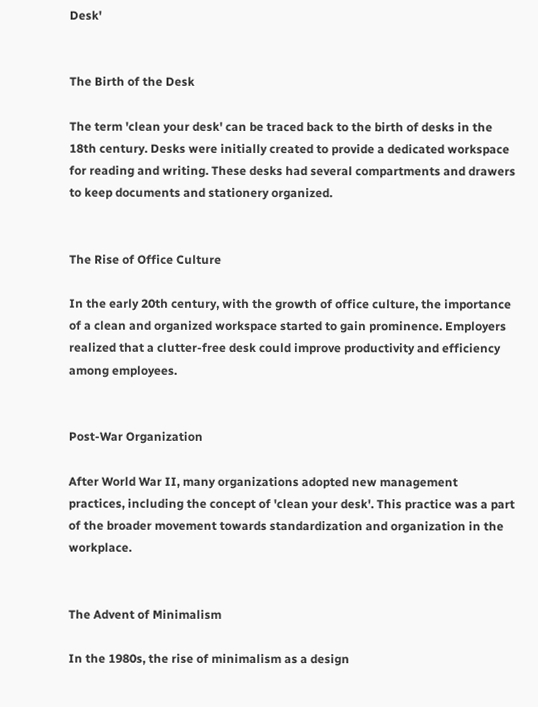Desk'


The Birth of the Desk

The term 'clean your desk' can be traced back to the birth of desks in the 18th century. Desks were initially created to provide a dedicated workspace for reading and writing. These desks had several compartments and drawers to keep documents and stationery organized.


The Rise of Office Culture

In the early 20th century, with the growth of office culture, the importance of a clean and organized workspace started to gain prominence. Employers realized that a clutter-free desk could improve productivity and efficiency among employees.


Post-War Organization

After World War II, many organizations adopted new management practices, including the concept of 'clean your desk'. This practice was a part of the broader movement towards standardization and organization in the workplace.


The Advent of Minimalism

In the 1980s, the rise of minimalism as a design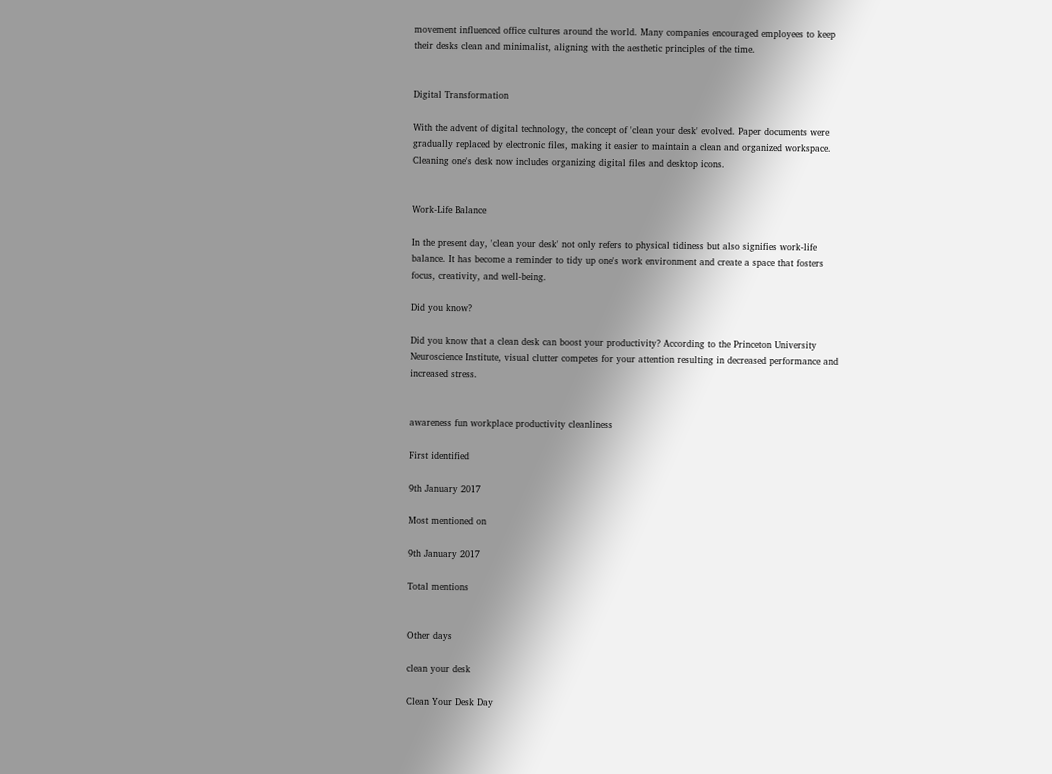movement influenced office cultures around the world. Many companies encouraged employees to keep their desks clean and minimalist, aligning with the aesthetic principles of the time.


Digital Transformation

With the advent of digital technology, the concept of 'clean your desk' evolved. Paper documents were gradually replaced by electronic files, making it easier to maintain a clean and organized workspace. Cleaning one's desk now includes organizing digital files and desktop icons.


Work-Life Balance

In the present day, 'clean your desk' not only refers to physical tidiness but also signifies work-life balance. It has become a reminder to tidy up one's work environment and create a space that fosters focus, creativity, and well-being.

Did you know?

Did you know that a clean desk can boost your productivity? According to the Princeton University Neuroscience Institute, visual clutter competes for your attention resulting in decreased performance and increased stress.


awareness fun workplace productivity cleanliness

First identified

9th January 2017

Most mentioned on

9th January 2017

Total mentions


Other days

clean your desk

Clean Your Desk Day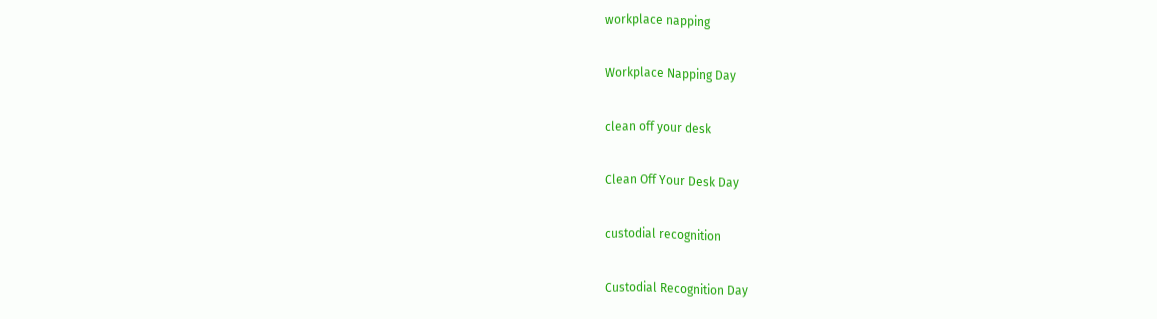workplace napping

Workplace Napping Day

clean off your desk

Clean Off Your Desk Day

custodial recognition

Custodial Recognition Day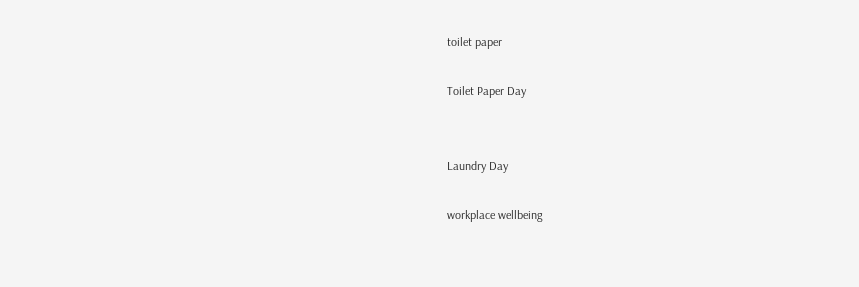toilet paper

Toilet Paper Day


Laundry Day

workplace wellbeing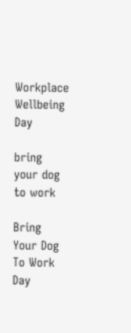Workplace Wellbeing Day

bring your dog to work

Bring Your Dog To Work Day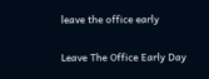leave the office early

Leave The Office Early Day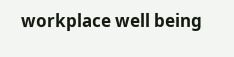workplace well being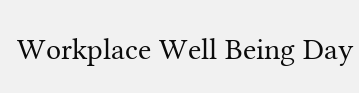Workplace Well Being Day